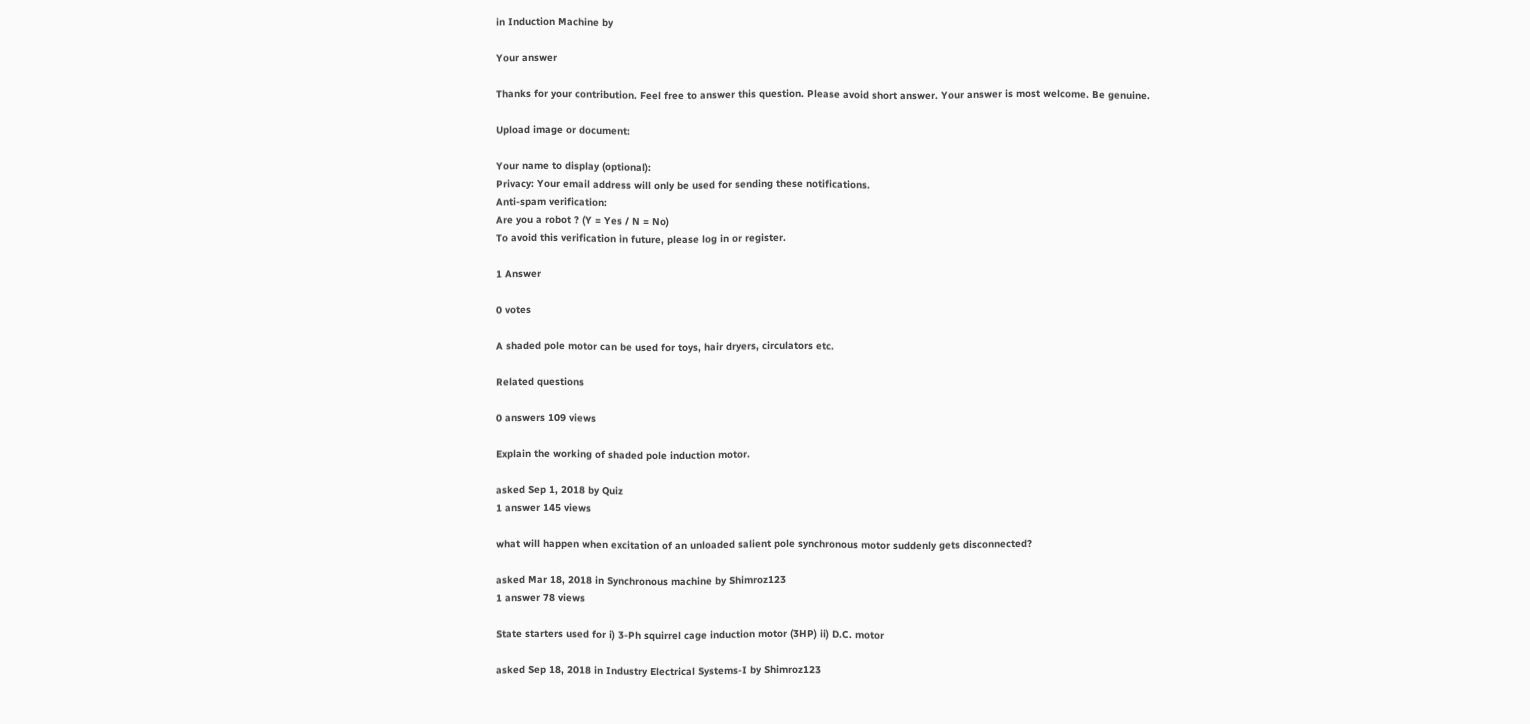in Induction Machine by

Your answer

Thanks for your contribution. Feel free to answer this question. Please avoid short answer. Your answer is most welcome. Be genuine.

Upload image or document:

Your name to display (optional):
Privacy: Your email address will only be used for sending these notifications.
Anti-spam verification:
Are you a robot ? (Y = Yes / N = No)
To avoid this verification in future, please log in or register.

1 Answer

0 votes

A shaded pole motor can be used for toys, hair dryers, circulators etc.

Related questions

0 answers 109 views

Explain the working of shaded pole induction motor.

asked Sep 1, 2018 by Quiz
1 answer 145 views

what will happen when excitation of an unloaded salient pole synchronous motor suddenly gets disconnected?

asked Mar 18, 2018 in Synchronous machine by Shimroz123
1 answer 78 views

State starters used for i) 3-Ph squirrel cage induction motor (3HP) ii) D.C. motor

asked Sep 18, 2018 in Industry Electrical Systems-I by Shimroz123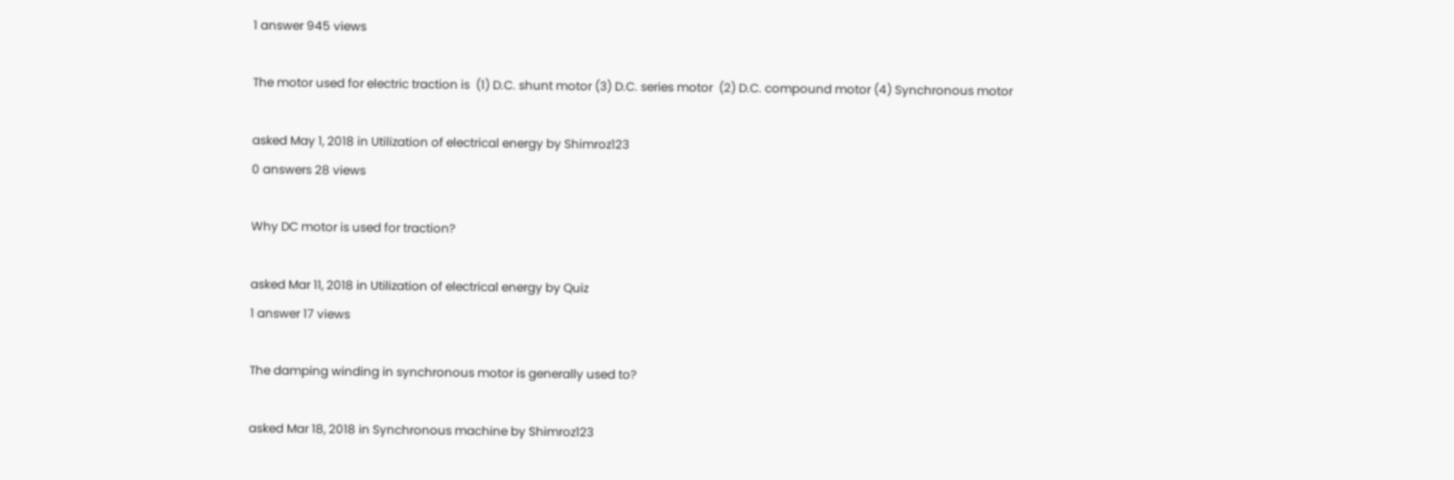1 answer 945 views

The motor used for electric traction is  (1) D.C. shunt motor (3) D.C. series motor  (2) D.C. compound motor (4) Synchronous motor

asked May 1, 2018 in Utilization of electrical energy by Shimroz123
0 answers 28 views

Why DC motor is used for traction?

asked Mar 11, 2018 in Utilization of electrical energy by Quiz
1 answer 17 views

The damping winding in synchronous motor is generally used to?

asked Mar 18, 2018 in Synchronous machine by Shimroz123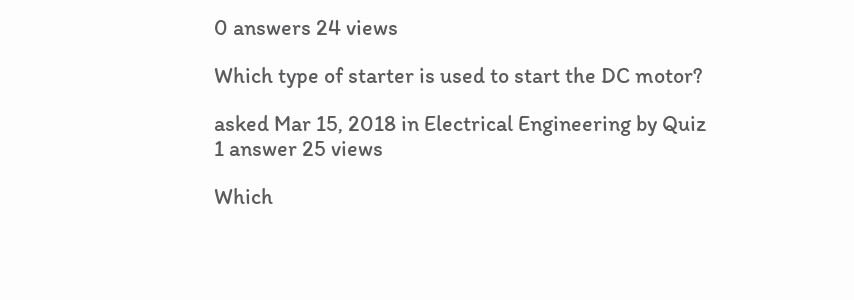0 answers 24 views

Which type of starter is used to start the DC motor?

asked Mar 15, 2018 in Electrical Engineering by Quiz
1 answer 25 views

Which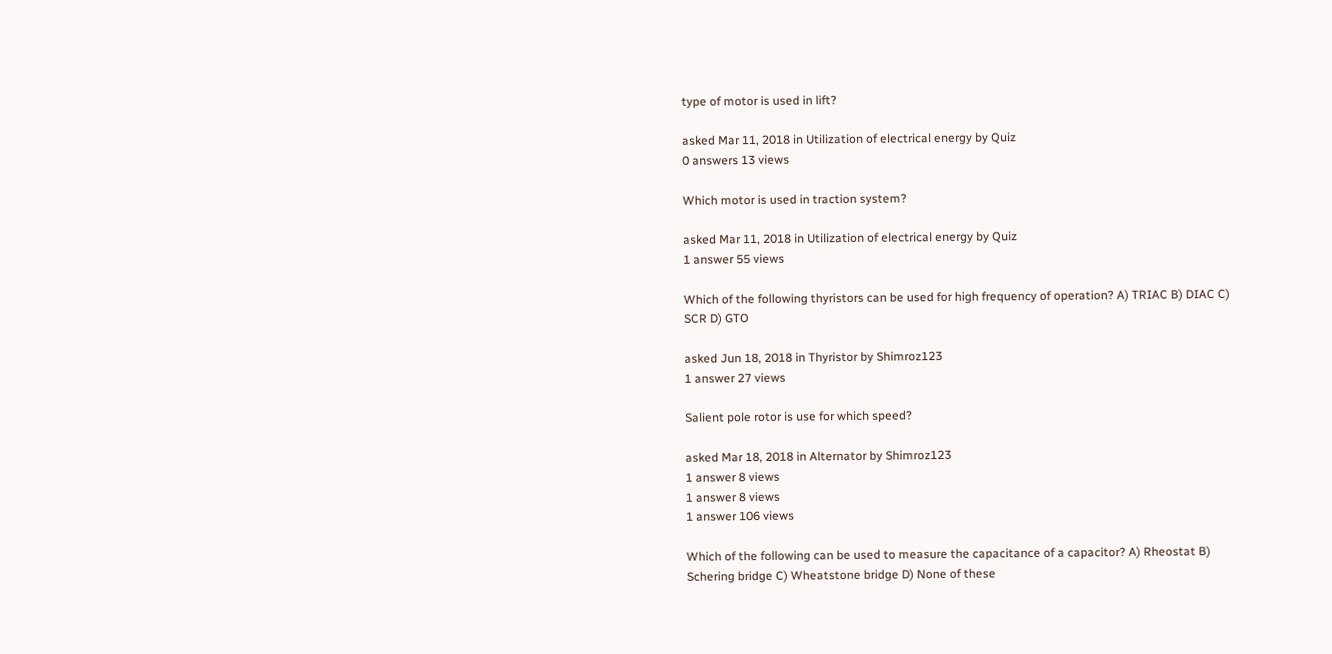type of motor is used in lift?

asked Mar 11, 2018 in Utilization of electrical energy by Quiz
0 answers 13 views

Which motor is used in traction system?

asked Mar 11, 2018 in Utilization of electrical energy by Quiz
1 answer 55 views

Which of the following thyristors can be used for high frequency of operation? A) TRIAC B) DIAC C) SCR D) GTO

asked Jun 18, 2018 in Thyristor by Shimroz123
1 answer 27 views

Salient pole rotor is use for which speed?

asked Mar 18, 2018 in Alternator by Shimroz123
1 answer 8 views
1 answer 8 views
1 answer 106 views

Which of the following can be used to measure the capacitance of a capacitor? A) Rheostat B) Schering bridge C) Wheatstone bridge D) None of these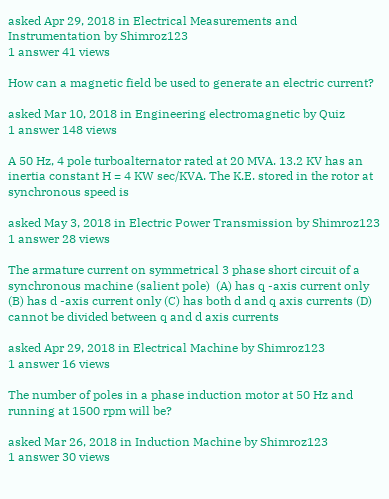asked Apr 29, 2018 in Electrical Measurements and Instrumentation by Shimroz123
1 answer 41 views

How can a magnetic field be used to generate an electric current?

asked Mar 10, 2018 in Engineering electromagnetic by Quiz
1 answer 148 views

A 50 Hz, 4 pole turboalternator rated at 20 MVA. 13.2 KV has an inertia constant H = 4 KW sec/KVA. The K.E. stored in the rotor at synchronous speed is

asked May 3, 2018 in Electric Power Transmission by Shimroz123
1 answer 28 views

The armature current on symmetrical 3 phase short circuit of a synchronous machine (salient pole)  (A) has q -axis current only (B) has d -axis current only (C) has both d and q axis currents (D) cannot be divided between q and d axis currents

asked Apr 29, 2018 in Electrical Machine by Shimroz123
1 answer 16 views

The number of poles in a phase induction motor at 50 Hz and running at 1500 rpm will be?

asked Mar 26, 2018 in Induction Machine by Shimroz123
1 answer 30 views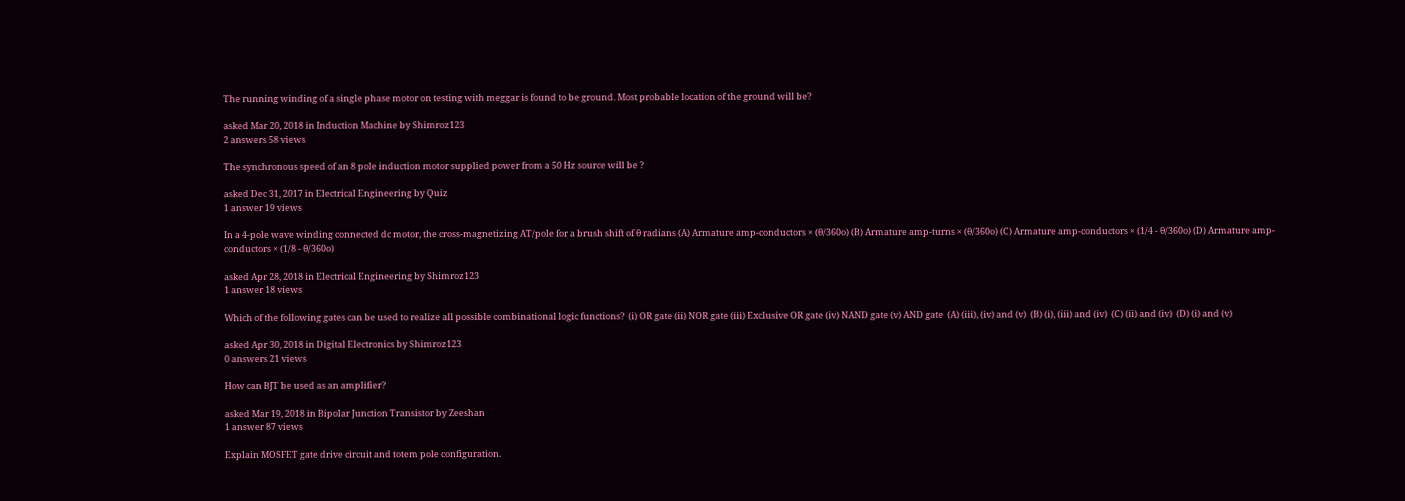The running winding of a single phase motor on testing with meggar is found to be ground. Most probable location of the ground will be?

asked Mar 20, 2018 in Induction Machine by Shimroz123
2 answers 58 views

The synchronous speed of an 8 pole induction motor supplied power from a 50 Hz source will be ?

asked Dec 31, 2017 in Electrical Engineering by Quiz
1 answer 19 views

In a 4-pole wave winding connected dc motor, the cross-magnetizing AT/pole for a brush shift of θ radians (A) Armature amp-conductors × (θ/360o) (B) Armature amp-turns × (θ/360o) (C) Armature amp-conductors × (1/4 - θ/360o) (D) Armature amp-conductors × (1/8 - θ/360o)

asked Apr 28, 2018 in Electrical Engineering by Shimroz123
1 answer 18 views

Which of the following gates can be used to realize all possible combinational logic functions?  (i) OR gate (ii) NOR gate (iii) Exclusive OR gate (iv) NAND gate (v) AND gate  (A) (iii), (iv) and (v)  (B) (i), (iii) and (iv)  (C) (ii) and (iv)  (D) (i) and (v)

asked Apr 30, 2018 in Digital Electronics by Shimroz123
0 answers 21 views

How can BJT be used as an amplifier?

asked Mar 19, 2018 in Bipolar Junction Transistor by Zeeshan
1 answer 87 views

Explain MOSFET gate drive circuit and totem pole configuration.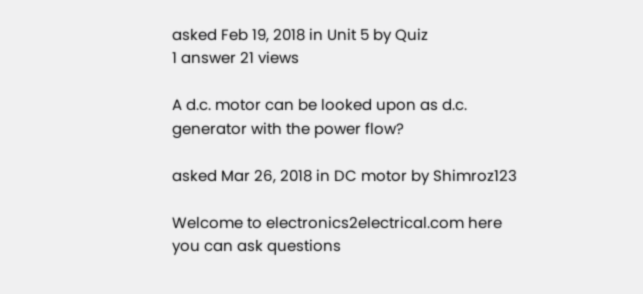asked Feb 19, 2018 in Unit 5 by Quiz
1 answer 21 views

A d.c. motor can be looked upon as d.c. generator with the power flow?

asked Mar 26, 2018 in DC motor by Shimroz123

Welcome to electronics2electrical.com here you can ask questions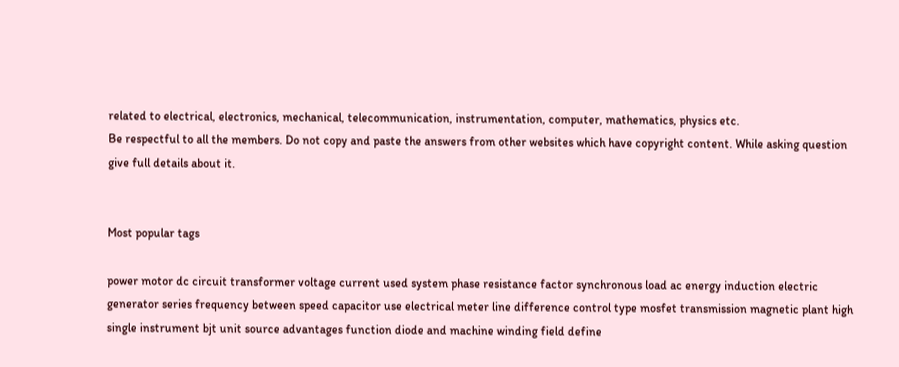related to electrical, electronics, mechanical, telecommunication, instrumentation, computer, mathematics, physics etc.
Be respectful to all the members. Do not copy and paste the answers from other websites which have copyright content. While asking question give full details about it.


Most popular tags

power motor dc circuit transformer voltage current used system phase resistance factor synchronous load ac energy induction electric generator series frequency between speed capacitor use electrical meter line difference control type mosfet transmission magnetic plant high single instrument bjt unit source advantages function diode and machine winding field define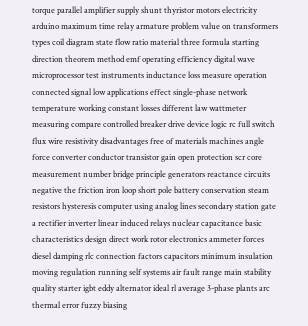torque parallel amplifier supply shunt thyristor motors electricity arduino maximum time relay armature problem value on transformers types coil diagram state flow ratio material three formula starting direction theorem method emf operating efficiency digital wave microprocessor test instruments inductance loss measure operation connected signal low applications effect single-phase network temperature working constant losses different law wattmeter measuring compare controlled breaker drive device logic rc full switch flux wire resistivity disadvantages free of materials machines angle force converter conductor transistor gain open protection scr core measurement number bridge principle generators reactance circuits negative the friction iron loop short pole battery conservation steam resistors hysteresis computer using analog lines secondary station gate a rectifier inverter linear induced relays nuclear capacitance basic characteristics design direct work rotor electronics ammeter forces diesel damping rlc connection factors capacitors minimum insulation moving regulation running self systems air fault range main stability quality starter igbt eddy alternator ideal rl average 3-phase plants arc thermal error fuzzy biasing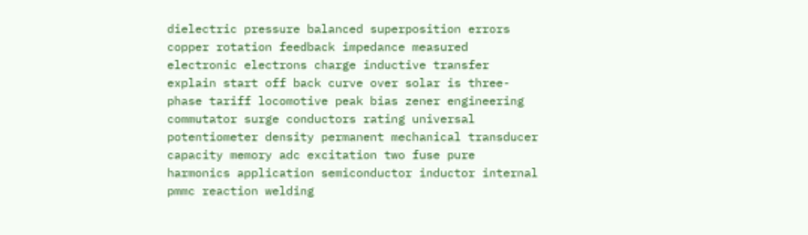dielectric pressure balanced superposition errors copper rotation feedback impedance measured electronic electrons charge inductive transfer explain start off back curve over solar is three-phase tariff locomotive peak bias zener engineering commutator surge conductors rating universal potentiometer density permanent mechanical transducer capacity memory adc excitation two fuse pure harmonics application semiconductor inductor internal pmmc reaction welding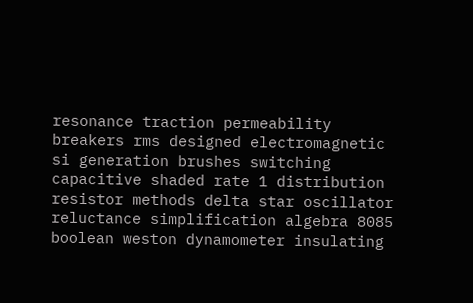resonance traction permeability breakers rms designed electromagnetic si generation brushes switching capacitive shaded rate 1 distribution resistor methods delta star oscillator reluctance simplification algebra 8085 boolean weston dynamometer insulating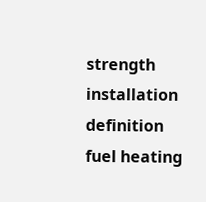strength installation definition fuel heating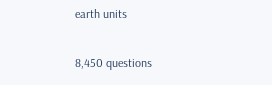earth units

8,450 questions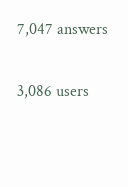7,047 answers


3,086 users